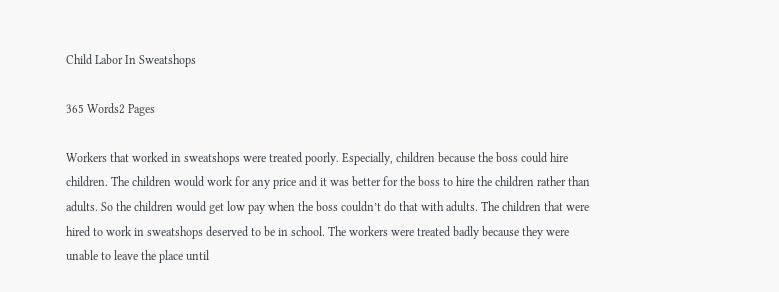Child Labor In Sweatshops

365 Words2 Pages

Workers that worked in sweatshops were treated poorly. Especially, children because the boss could hire children. The children would work for any price and it was better for the boss to hire the children rather than adults. So the children would get low pay when the boss couldn’t do that with adults. The children that were hired to work in sweatshops deserved to be in school. The workers were treated badly because they were unable to leave the place until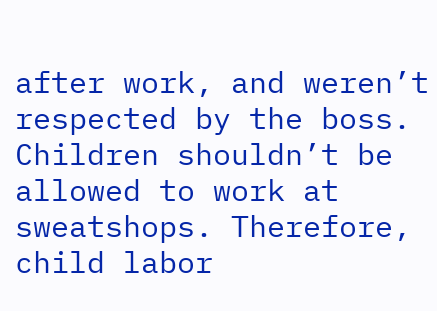after work, and weren’t respected by the boss. Children shouldn’t be allowed to work at sweatshops. Therefore, child labor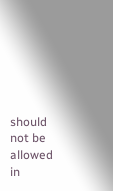should not be allowed in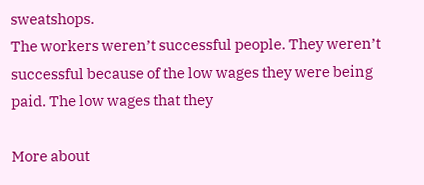sweatshops.
The workers weren’t successful people. They weren’t successful because of the low wages they were being paid. The low wages that they

More about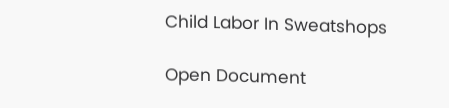Child Labor In Sweatshops

Open Document